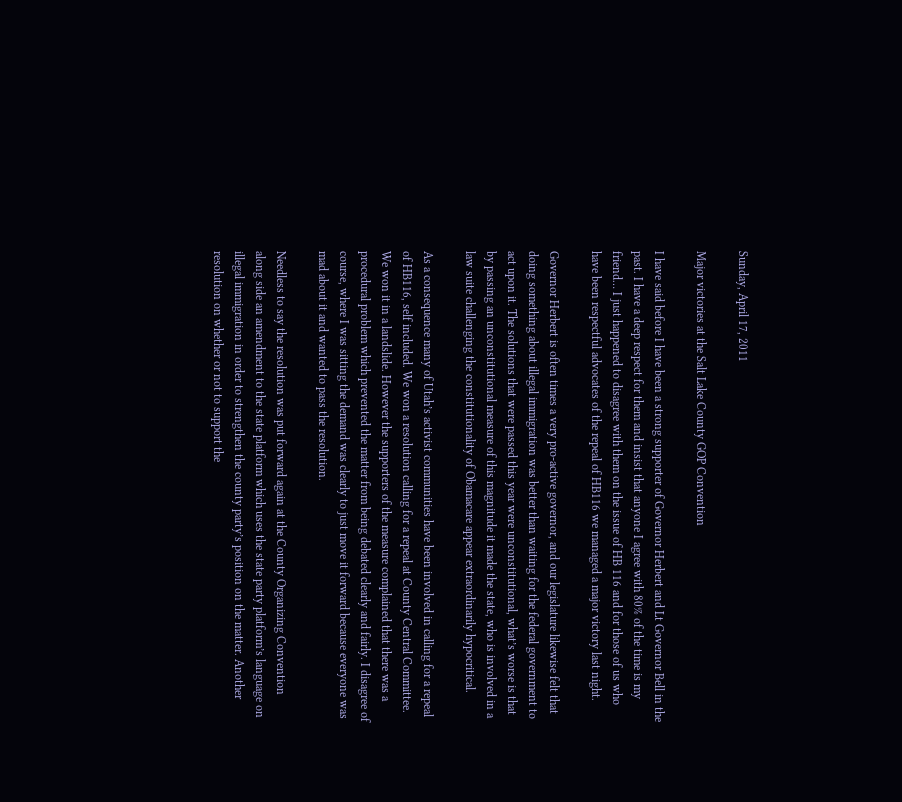Sunday, April 17, 2011

Major victories at the Salt Lake County GOP Convention

I have said before I have been a strong supporter of Governor Herbert and Lt Governor Bell in the past. I have a deep respect for them and insist that anyone I agree with 80% of the time is my friend… I just happened to disagree with them on the issue of HB 116 and for those of us who have been respectful advocates of the repeal of HB116 we managed a major victory last night.

Governor Herbert is often times a very pro-active governor, and our legislature likewise felt that doing something about illegal immigration was better than waiting for the federal government to act upon it. The solutions that were passed this year were unconstitutional, what’s worse is that by passing an unconstitutional measure of this magnitude it made the state, who is involved in a law suite challenging the constitutionality of Obamacare appear extraordinarily hypocritical.

As a consequence many of Utah’s activist communities have been involved in calling for a repeal of HB116, self included. We won a resolution calling for a repeal at County Central Committee. We won it in a landslide. However the supporters of the measure complained that there was a procedural problem which prevented the matter from being debated clearly and fairly. I disagree of course, where I was sitting the demand was clearly to just move it forward because everyone was mad about it and wanted to pass the resolution.

Needless to say the resolution was put forward again at the County Organizing Convention along side an amendment to the state platform which uses the state party platform’s language on illegal immigration in order to strengthen the county party’s position on the matter. Another resolution on whether or not to support the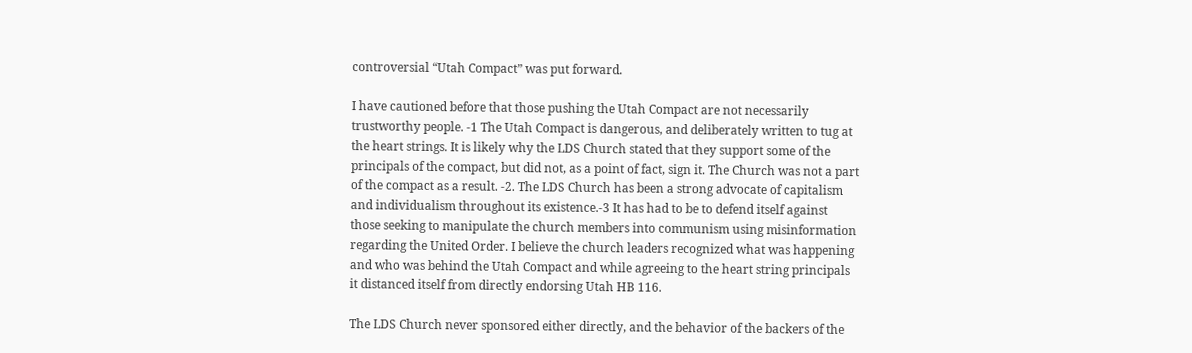controversial “Utah Compact” was put forward.

I have cautioned before that those pushing the Utah Compact are not necessarily trustworthy people. -1 The Utah Compact is dangerous, and deliberately written to tug at the heart strings. It is likely why the LDS Church stated that they support some of the principals of the compact, but did not, as a point of fact, sign it. The Church was not a part of the compact as a result. -2. The LDS Church has been a strong advocate of capitalism and individualism throughout its existence.-3 It has had to be to defend itself against those seeking to manipulate the church members into communism using misinformation regarding the United Order. I believe the church leaders recognized what was happening and who was behind the Utah Compact and while agreeing to the heart string principals it distanced itself from directly endorsing Utah HB 116.

The LDS Church never sponsored either directly, and the behavior of the backers of the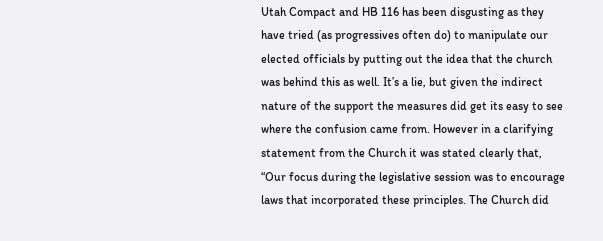Utah Compact and HB 116 has been disgusting as they have tried (as progressives often do) to manipulate our elected officials by putting out the idea that the church was behind this as well. It’s a lie, but given the indirect nature of the support the measures did get its easy to see where the confusion came from. However in a clarifying statement from the Church it was stated clearly that, “Our focus during the legislative session was to encourage laws that incorporated these principles. The Church did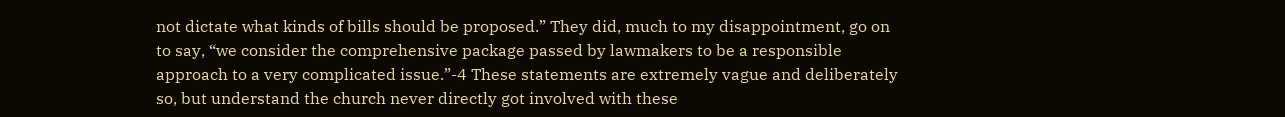not dictate what kinds of bills should be proposed.” They did, much to my disappointment, go on to say, “we consider the comprehensive package passed by lawmakers to be a responsible approach to a very complicated issue.”-4 These statements are extremely vague and deliberately so, but understand the church never directly got involved with these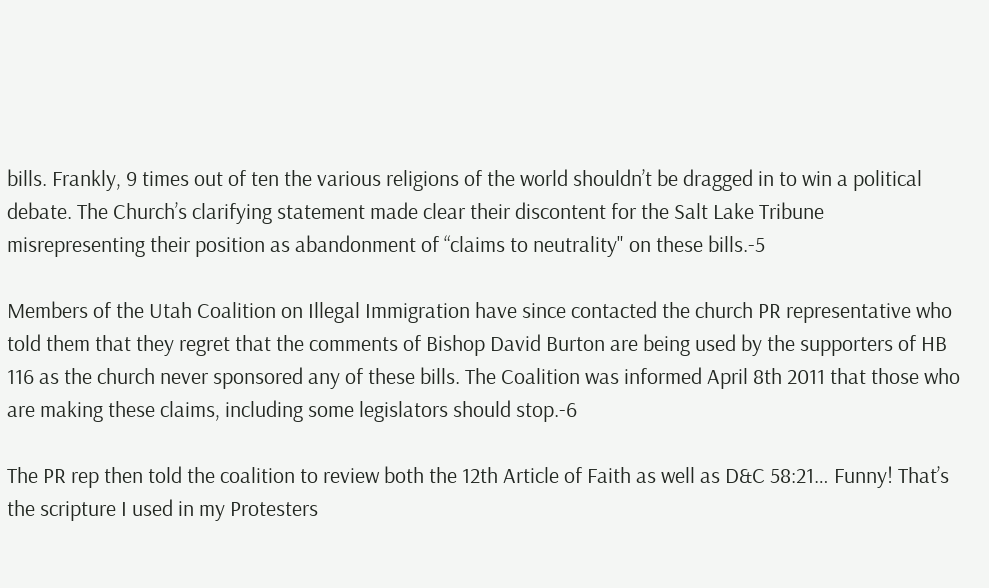bills. Frankly, 9 times out of ten the various religions of the world shouldn’t be dragged in to win a political debate. The Church’s clarifying statement made clear their discontent for the Salt Lake Tribune misrepresenting their position as abandonment of “claims to neutrality" on these bills.-5

Members of the Utah Coalition on Illegal Immigration have since contacted the church PR representative who told them that they regret that the comments of Bishop David Burton are being used by the supporters of HB 116 as the church never sponsored any of these bills. The Coalition was informed April 8th 2011 that those who are making these claims, including some legislators should stop.-6

The PR rep then told the coalition to review both the 12th Article of Faith as well as D&C 58:21… Funny! That’s the scripture I used in my Protesters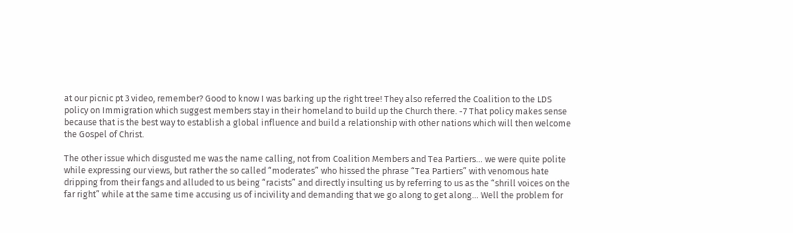at our picnic pt 3 video, remember? Good to know I was barking up the right tree! They also referred the Coalition to the LDS policy on Immigration which suggest members stay in their homeland to build up the Church there. -7 That policy makes sense because that is the best way to establish a global influence and build a relationship with other nations which will then welcome the Gospel of Christ.

The other issue which disgusted me was the name calling, not from Coalition Members and Tea Partiers… we were quite polite while expressing our views, but rather the so called “moderates” who hissed the phrase “Tea Partiers” with venomous hate dripping from their fangs and alluded to us being “racists” and directly insulting us by referring to us as the “shrill voices on the far right” while at the same time accusing us of incivility and demanding that we go along to get along… Well the problem for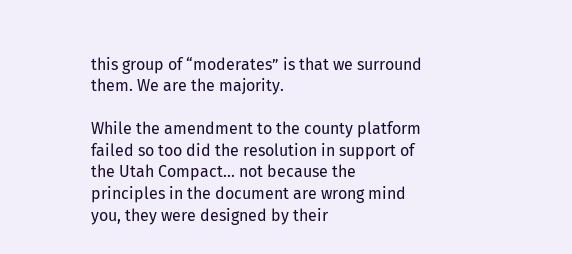this group of “moderates” is that we surround them. We are the majority.

While the amendment to the county platform failed so too did the resolution in support of the Utah Compact… not because the principles in the document are wrong mind you, they were designed by their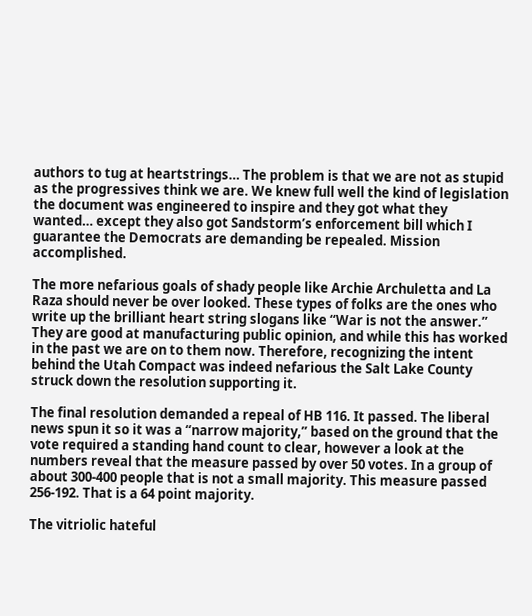authors to tug at heartstrings… The problem is that we are not as stupid as the progressives think we are. We knew full well the kind of legislation the document was engineered to inspire and they got what they wanted… except they also got Sandstorm’s enforcement bill which I guarantee the Democrats are demanding be repealed. Mission accomplished.

The more nefarious goals of shady people like Archie Archuletta and La Raza should never be over looked. These types of folks are the ones who write up the brilliant heart string slogans like “War is not the answer.” They are good at manufacturing public opinion, and while this has worked in the past we are on to them now. Therefore, recognizing the intent behind the Utah Compact was indeed nefarious the Salt Lake County struck down the resolution supporting it.

The final resolution demanded a repeal of HB 116. It passed. The liberal news spun it so it was a “narrow majority,” based on the ground that the vote required a standing hand count to clear, however a look at the numbers reveal that the measure passed by over 50 votes. In a group of about 300-400 people that is not a small majority. This measure passed 256-192. That is a 64 point majority.

The vitriolic hateful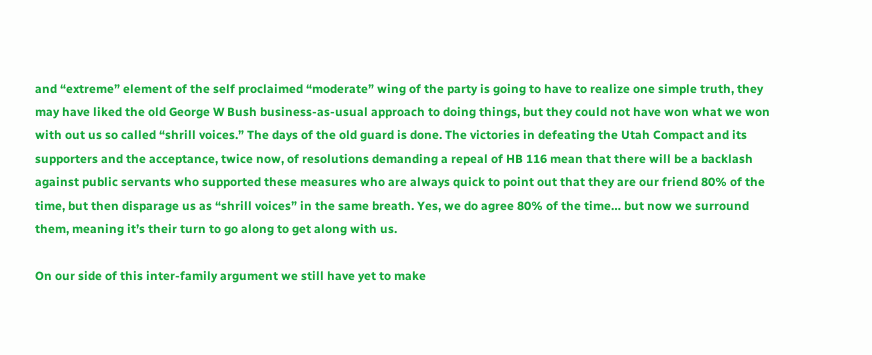and “extreme” element of the self proclaimed “moderate” wing of the party is going to have to realize one simple truth, they may have liked the old George W Bush business-as-usual approach to doing things, but they could not have won what we won with out us so called “shrill voices.” The days of the old guard is done. The victories in defeating the Utah Compact and its supporters and the acceptance, twice now, of resolutions demanding a repeal of HB 116 mean that there will be a backlash against public servants who supported these measures who are always quick to point out that they are our friend 80% of the time, but then disparage us as “shrill voices” in the same breath. Yes, we do agree 80% of the time… but now we surround them, meaning it’s their turn to go along to get along with us.

On our side of this inter-family argument we still have yet to make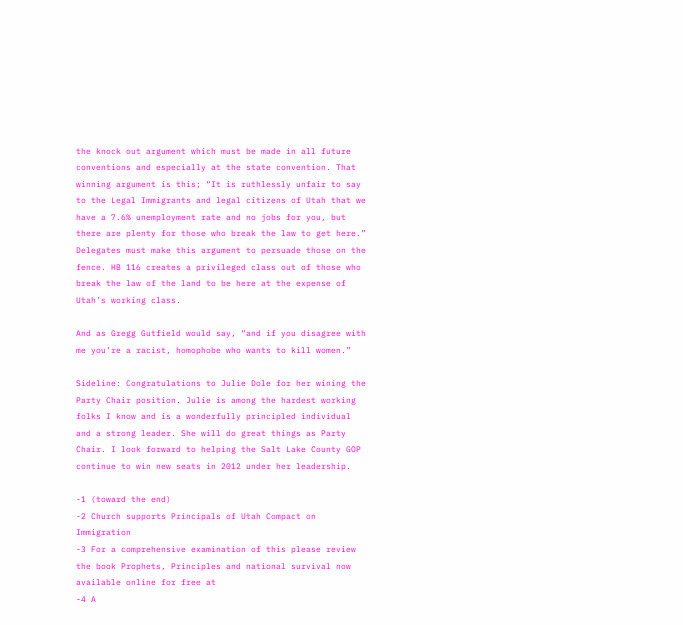the knock out argument which must be made in all future conventions and especially at the state convention. That winning argument is this; “It is ruthlessly unfair to say to the Legal Immigrants and legal citizens of Utah that we have a 7.6% unemployment rate and no jobs for you, but there are plenty for those who break the law to get here.” Delegates must make this argument to persuade those on the fence. HB 116 creates a privileged class out of those who break the law of the land to be here at the expense of Utah’s working class.

And as Gregg Gutfield would say, “and if you disagree with me you’re a racist, homophobe who wants to kill women.”

Sideline: Congratulations to Julie Dole for her wining the Party Chair position. Julie is among the hardest working folks I know and is a wonderfully principled individual and a strong leader. She will do great things as Party Chair. I look forward to helping the Salt Lake County GOP continue to win new seats in 2012 under her leadership.

-1 (toward the end)
-2 Church supports Principals of Utah Compact on Immigration
-3 For a comprehensive examination of this please review the book Prophets, Principles and national survival now available online for free at
-4 A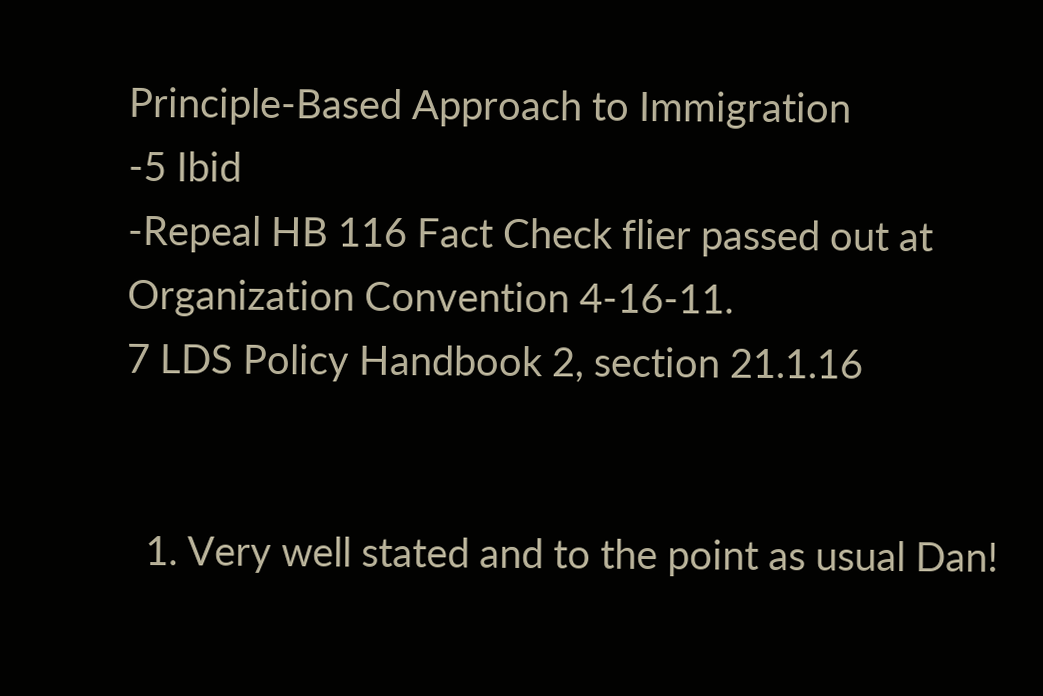Principle-Based Approach to Immigration
-5 Ibid
-Repeal HB 116 Fact Check flier passed out at Organization Convention 4-16-11.
7 LDS Policy Handbook 2, section 21.1.16


  1. Very well stated and to the point as usual Dan!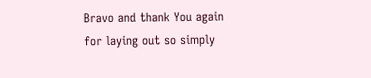Bravo and thank You again for laying out so simply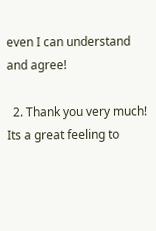even I can understand and agree!

  2. Thank you very much! Its a great feeling to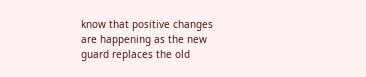know that positive changes are happening as the new guard replaces the old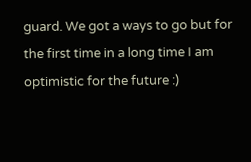guard. We got a ways to go but for the first time in a long time I am optimistic for the future :)